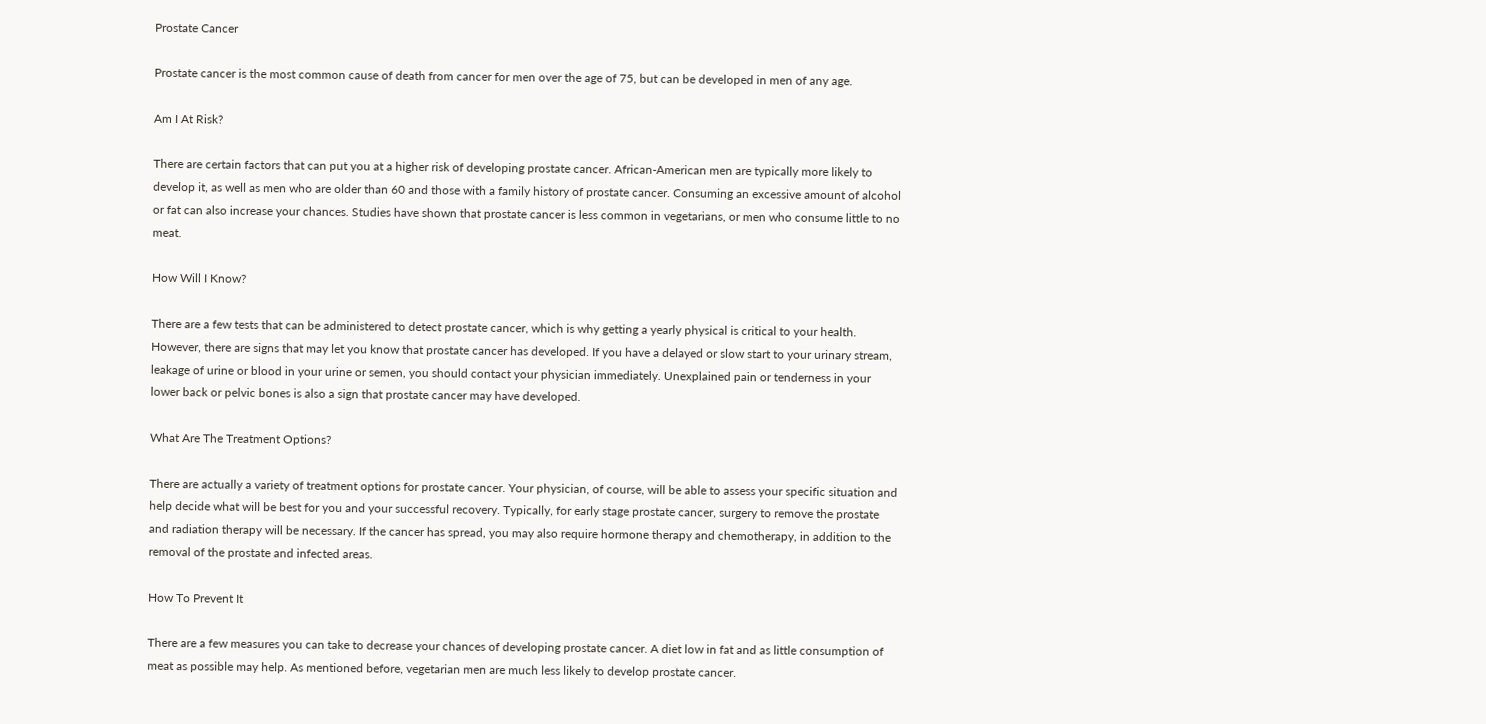Prostate Cancer

Prostate cancer is the most common cause of death from cancer for men over the age of 75, but can be developed in men of any age.

Am I At Risk?

There are certain factors that can put you at a higher risk of developing prostate cancer. African-American men are typically more likely to develop it, as well as men who are older than 60 and those with a family history of prostate cancer. Consuming an excessive amount of alcohol or fat can also increase your chances. Studies have shown that prostate cancer is less common in vegetarians, or men who consume little to no meat.

How Will I Know?

There are a few tests that can be administered to detect prostate cancer, which is why getting a yearly physical is critical to your health. However, there are signs that may let you know that prostate cancer has developed. If you have a delayed or slow start to your urinary stream, leakage of urine or blood in your urine or semen, you should contact your physician immediately. Unexplained pain or tenderness in your lower back or pelvic bones is also a sign that prostate cancer may have developed.

What Are The Treatment Options?

There are actually a variety of treatment options for prostate cancer. Your physician, of course, will be able to assess your specific situation and help decide what will be best for you and your successful recovery. Typically, for early stage prostate cancer, surgery to remove the prostate and radiation therapy will be necessary. If the cancer has spread, you may also require hormone therapy and chemotherapy, in addition to the removal of the prostate and infected areas.

How To Prevent It

There are a few measures you can take to decrease your chances of developing prostate cancer. A diet low in fat and as little consumption of meat as possible may help. As mentioned before, vegetarian men are much less likely to develop prostate cancer.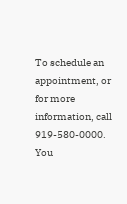To schedule an appointment, or for more information, call 919-580-0000. You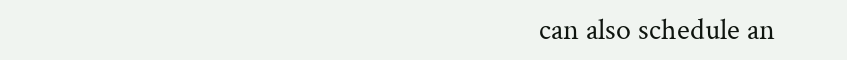can also schedule an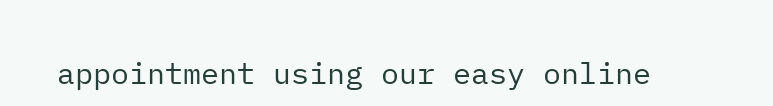appointment using our easy online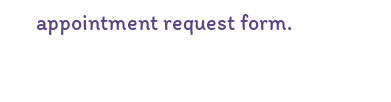appointment request form.